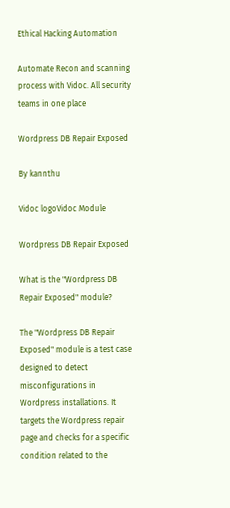Ethical Hacking Automation

Automate Recon and scanning process with Vidoc. All security teams in one place

Wordpress DB Repair Exposed

By kannthu

Vidoc logoVidoc Module

Wordpress DB Repair Exposed

What is the "Wordpress DB Repair Exposed" module?

The "Wordpress DB Repair Exposed" module is a test case designed to detect misconfigurations in Wordpress installations. It targets the Wordpress repair page and checks for a specific condition related to the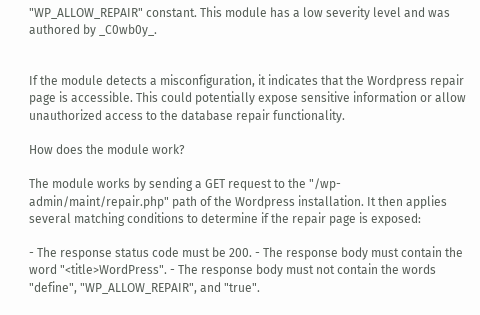"WP_ALLOW_REPAIR" constant. This module has a low severity level and was authored by _C0wb0y_.


If the module detects a misconfiguration, it indicates that the Wordpress repair page is accessible. This could potentially expose sensitive information or allow unauthorized access to the database repair functionality.

How does the module work?

The module works by sending a GET request to the "/wp-admin/maint/repair.php" path of the Wordpress installation. It then applies several matching conditions to determine if the repair page is exposed:

- The response status code must be 200. - The response body must contain the word "<title>WordPress". - The response body must not contain the words "define", "WP_ALLOW_REPAIR", and "true".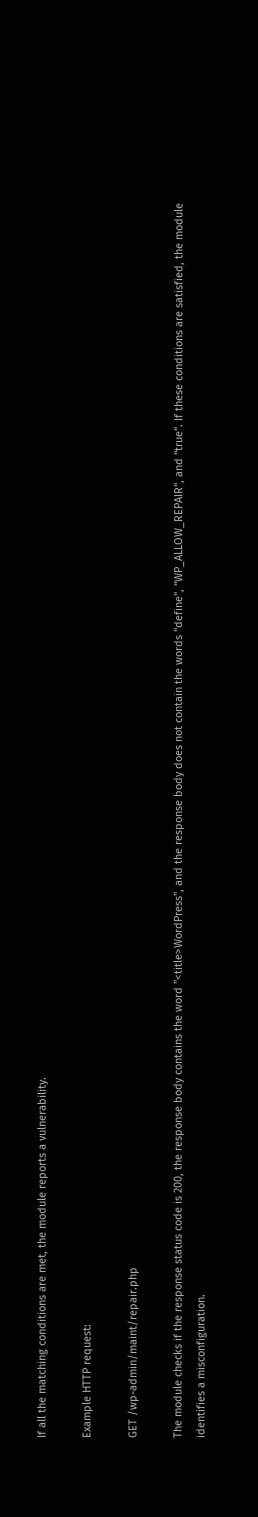If all the matching conditions are met, the module reports a vulnerability.

Example HTTP request:

GET /wp-admin/maint/repair.php

The module checks if the response status code is 200, the response body contains the word "<title>WordPress", and the response body does not contain the words "define", "WP_ALLOW_REPAIR", and "true". If these conditions are satisfied, the module identifies a misconfiguration.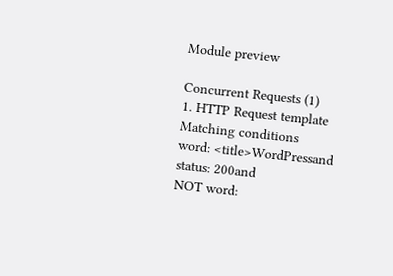Module preview

Concurrent Requests (1)
1. HTTP Request template
Matching conditions
word: <title>WordPressand
status: 200and
NOT word: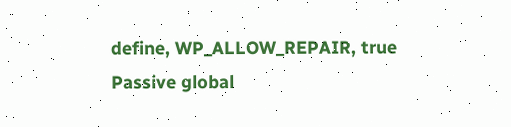define, WP_ALLOW_REPAIR, true
Passive global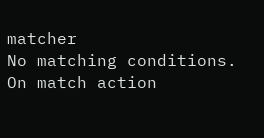matcher
No matching conditions.
On match action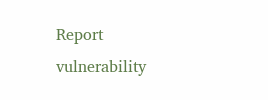Report vulnerability